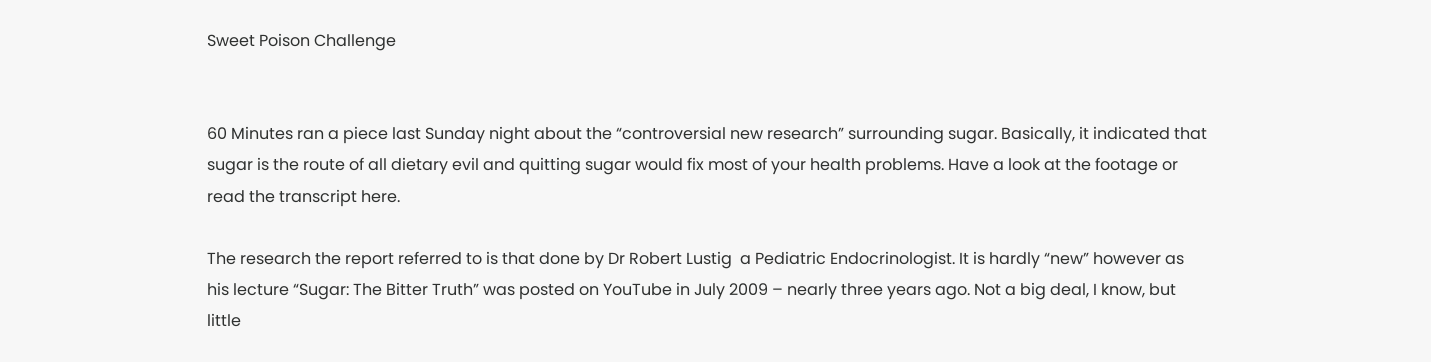Sweet Poison Challenge


60 Minutes ran a piece last Sunday night about the “controversial new research” surrounding sugar. Basically, it indicated that sugar is the route of all dietary evil and quitting sugar would fix most of your health problems. Have a look at the footage or read the transcript here.

The research the report referred to is that done by Dr Robert Lustig  a Pediatric Endocrinologist. It is hardly “new” however as his lecture “Sugar: The Bitter Truth” was posted on YouTube in July 2009 – nearly three years ago. Not a big deal, I know, but little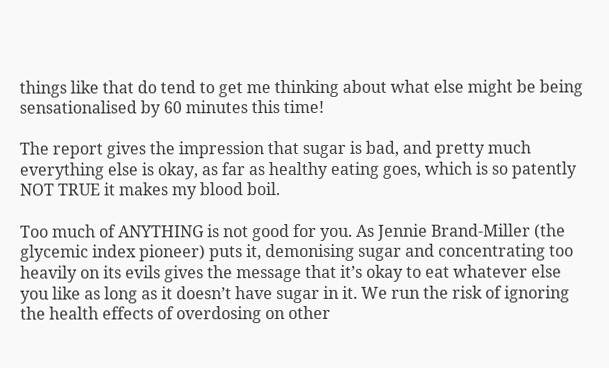things like that do tend to get me thinking about what else might be being sensationalised by 60 minutes this time!

The report gives the impression that sugar is bad, and pretty much everything else is okay, as far as healthy eating goes, which is so patently NOT TRUE it makes my blood boil.

Too much of ANYTHING is not good for you. As Jennie Brand-Miller (the glycemic index pioneer) puts it, demonising sugar and concentrating too heavily on its evils gives the message that it’s okay to eat whatever else you like as long as it doesn’t have sugar in it. We run the risk of ignoring the health effects of overdosing on other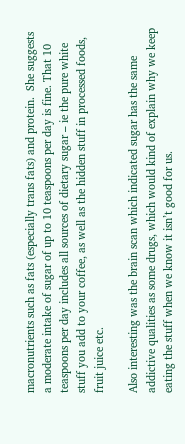macronutrients such as fats (especially trans fats) and protein.  She suggests a moderate intake of sugar of up to 10 teaspoons per day is fine. That 10 teaspoons per day includes all sources of dietary sugar – ie the pure white stuff you add to your coffee, as well as the hidden stuff in processed foods, fruit juice etc.

Also interesting was the brain scan which indicated sugar has the same addictive qualities as some drugs, which would kind of explain why we keep eating the stuff when we know it isn’t good for us.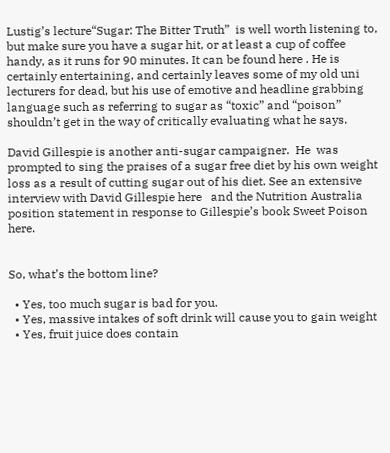Lustig’s lecture“Sugar: The Bitter Truth”  is well worth listening to, but make sure you have a sugar hit, or at least a cup of coffee handy, as it runs for 90 minutes. It can be found here . He is certainly entertaining, and certainly leaves some of my old uni lecturers for dead, but his use of emotive and headline grabbing language such as referring to sugar as “toxic” and “poison” shouldn’t get in the way of critically evaluating what he says.

David Gillespie is another anti-sugar campaigner.  He  was prompted to sing the praises of a sugar free diet by his own weight loss as a result of cutting sugar out of his diet. See an extensive interview with David Gillespie here   and the Nutrition Australia position statement in response to Gillespie’s book Sweet Poison here.


So, what’s the bottom line?

  • Yes, too much sugar is bad for you.
  • Yes, massive intakes of soft drink will cause you to gain weight
  • Yes, fruit juice does contain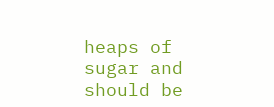heaps of sugar and should be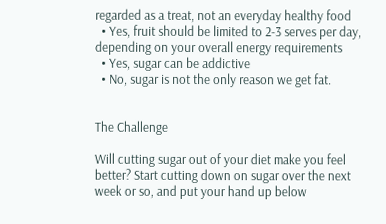regarded as a treat, not an everyday healthy food
  • Yes, fruit should be limited to 2-3 serves per day, depending on your overall energy requirements
  • Yes, sugar can be addictive
  • No, sugar is not the only reason we get fat.


The Challenge

Will cutting sugar out of your diet make you feel better? Start cutting down on sugar over the next week or so, and put your hand up below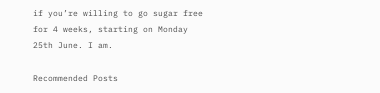if you’re willing to go sugar free for 4 weeks, starting on Monday 25th June. I am.

Recommended Posts